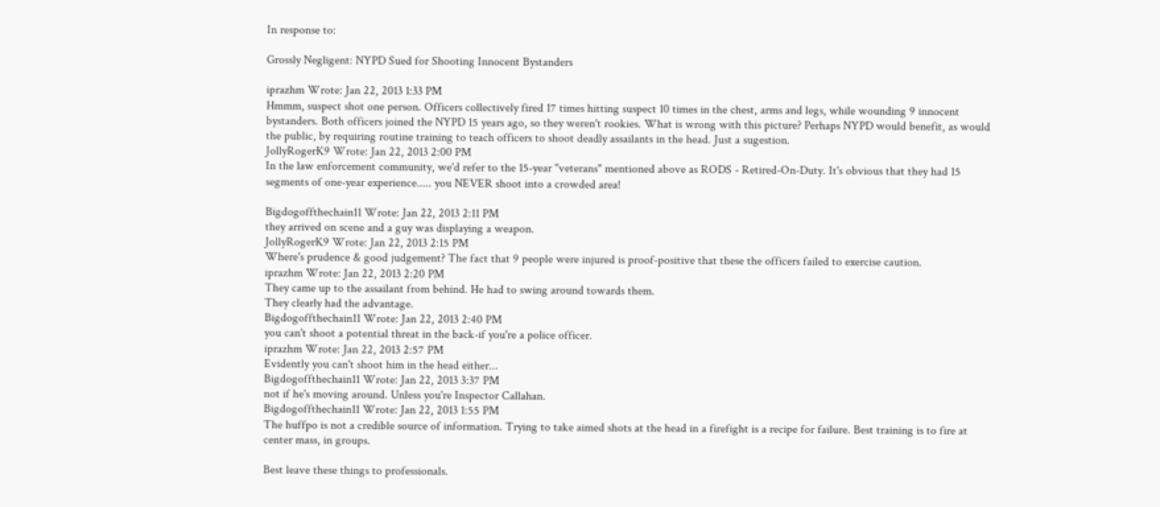In response to:

Grossly Negligent: NYPD Sued for Shooting Innocent Bystanders

iprazhm Wrote: Jan 22, 2013 1:33 PM
Hmmm, suspect shot one person. Officers collectively fired 17 times hitting suspect 10 times in the chest, arms and legs, while wounding 9 innocent bystanders. Both officers joined the NYPD 15 years ago, so they weren't rookies. What is wrong with this picture? Perhaps NYPD would benefit, as would the public, by requiring routine training to teach officers to shoot deadly assailants in the head. Just a sugestion.
JollyRogerK9 Wrote: Jan 22, 2013 2:00 PM
In the law enforcement community, we'd refer to the 15-year "veterans" mentioned above as RODS - Retired-On-Duty. It's obvious that they had 15 segments of one-year experience..... you NEVER shoot into a crowded area!

Bigdogoffthechain11 Wrote: Jan 22, 2013 2:11 PM
they arrived on scene and a guy was displaying a weapon.
JollyRogerK9 Wrote: Jan 22, 2013 2:15 PM
Where's prudence & good judgement? The fact that 9 people were injured is proof-positive that these the officers failed to exercise caution.
iprazhm Wrote: Jan 22, 2013 2:20 PM
They came up to the assailant from behind. He had to swing around towards them.
They clearly had the advantage.
Bigdogoffthechain11 Wrote: Jan 22, 2013 2:40 PM
you can't shoot a potential threat in the back-if you're a police officer.
iprazhm Wrote: Jan 22, 2013 2:57 PM
Evidently you can't shoot him in the head either...
Bigdogoffthechain11 Wrote: Jan 22, 2013 3:37 PM
not if he's moving around. Unless you're Inspector Callahan.
Bigdogoffthechain11 Wrote: Jan 22, 2013 1:55 PM
The huffpo is not a credible source of information. Trying to take aimed shots at the head in a firefight is a recipe for failure. Best training is to fire at center mass, in groups.

Best leave these things to professionals.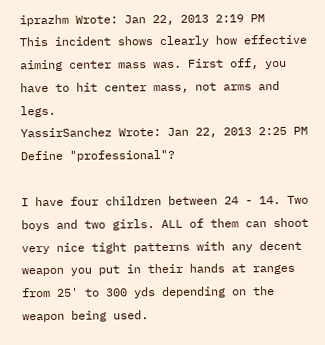iprazhm Wrote: Jan 22, 2013 2:19 PM
This incident shows clearly how effective aiming center mass was. First off, you have to hit center mass, not arms and legs.
YassirSanchez Wrote: Jan 22, 2013 2:25 PM
Define "professional"?

I have four children between 24 - 14. Two boys and two girls. ALL of them can shoot very nice tight patterns with any decent weapon you put in their hands at ranges from 25' to 300 yds depending on the weapon being used.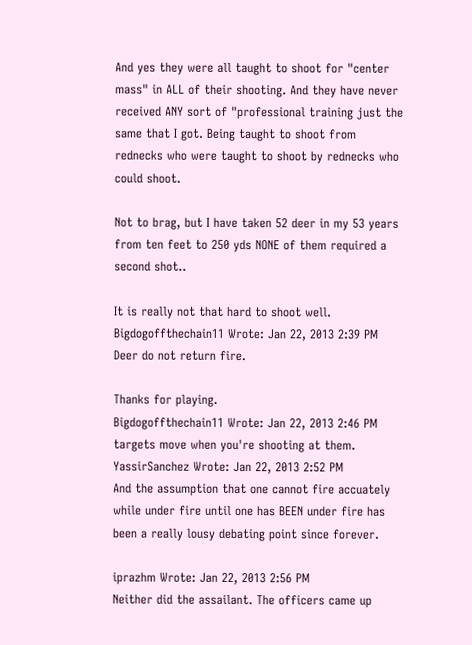And yes they were all taught to shoot for "center mass" in ALL of their shooting. And they have never received ANY sort of "professional training just the same that I got. Being taught to shoot from rednecks who were taught to shoot by rednecks who could shoot.

Not to brag, but I have taken 52 deer in my 53 years from ten feet to 250 yds NONE of them required a second shot..

It is really not that hard to shoot well.
Bigdogoffthechain11 Wrote: Jan 22, 2013 2:39 PM
Deer do not return fire.

Thanks for playing.
Bigdogoffthechain11 Wrote: Jan 22, 2013 2:46 PM
targets move when you're shooting at them.
YassirSanchez Wrote: Jan 22, 2013 2:52 PM
And the assumption that one cannot fire accuately while under fire until one has BEEN under fire has been a really lousy debating point since forever.

iprazhm Wrote: Jan 22, 2013 2:56 PM
Neither did the assailant. The officers came up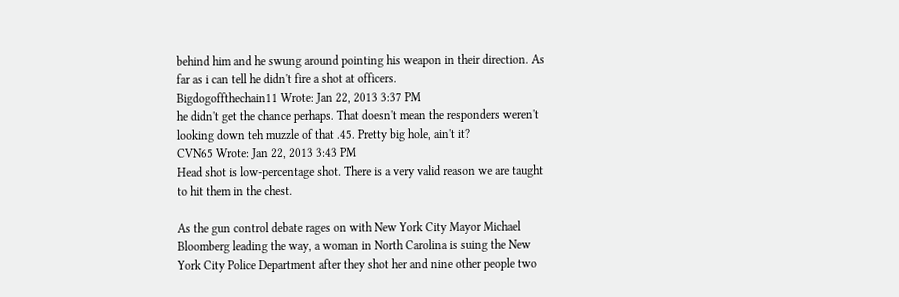behind him and he swung around pointing his weapon in their direction. As far as i can tell he didn't fire a shot at officers.
Bigdogoffthechain11 Wrote: Jan 22, 2013 3:37 PM
he didn't get the chance perhaps. That doesn't mean the responders weren't looking down teh muzzle of that .45. Pretty big hole, ain't it?
CVN65 Wrote: Jan 22, 2013 3:43 PM
Head shot is low-percentage shot. There is a very valid reason we are taught to hit them in the chest.

As the gun control debate rages on with New York City Mayor Michael Bloomberg leading the way, a woman in North Carolina is suing the New York City Police Department after they shot her and nine other people two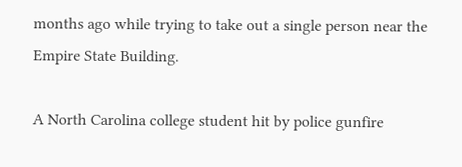months ago while trying to take out a single person near the Empire State Building.

A North Carolina college student hit by police gunfire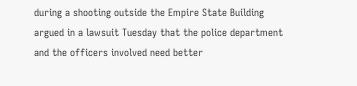during a shooting outside the Empire State Building argued in a lawsuit Tuesday that the police department and the officers involved need better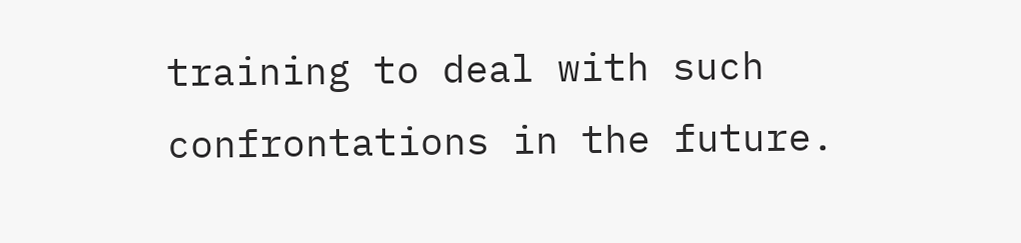training to deal with such confrontations in the future.